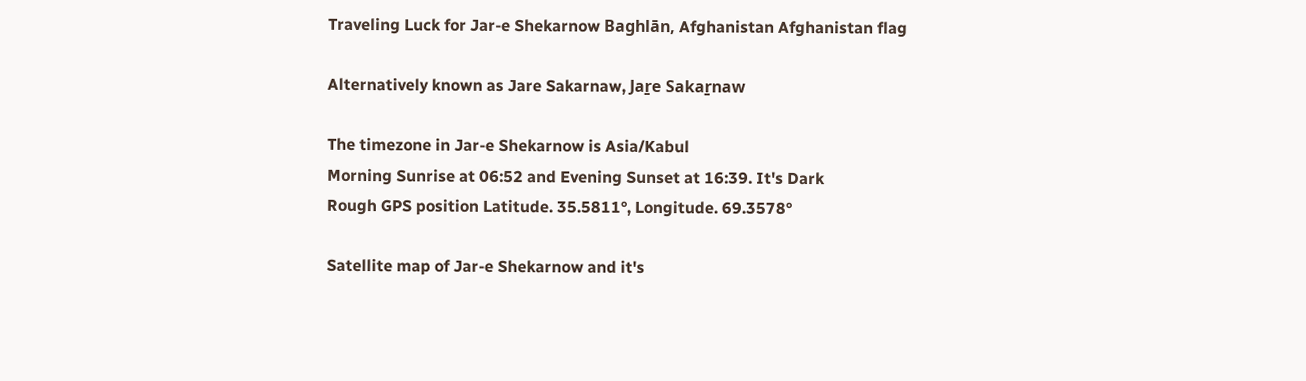Traveling Luck for Jar-e Shekarnow Baghlān, Afghanistan Afghanistan flag

Alternatively known as Jare Sakarnaw, Jaṟe Sakaṟnaw

The timezone in Jar-e Shekarnow is Asia/Kabul
Morning Sunrise at 06:52 and Evening Sunset at 16:39. It's Dark
Rough GPS position Latitude. 35.5811°, Longitude. 69.3578°

Satellite map of Jar-e Shekarnow and it's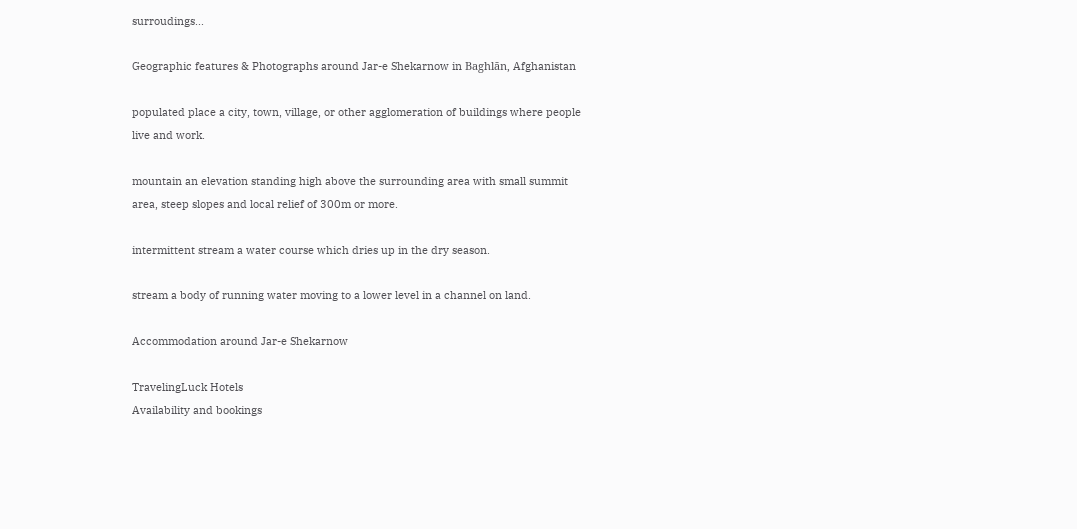surroudings...

Geographic features & Photographs around Jar-e Shekarnow in Baghlān, Afghanistan

populated place a city, town, village, or other agglomeration of buildings where people live and work.

mountain an elevation standing high above the surrounding area with small summit area, steep slopes and local relief of 300m or more.

intermittent stream a water course which dries up in the dry season.

stream a body of running water moving to a lower level in a channel on land.

Accommodation around Jar-e Shekarnow

TravelingLuck Hotels
Availability and bookings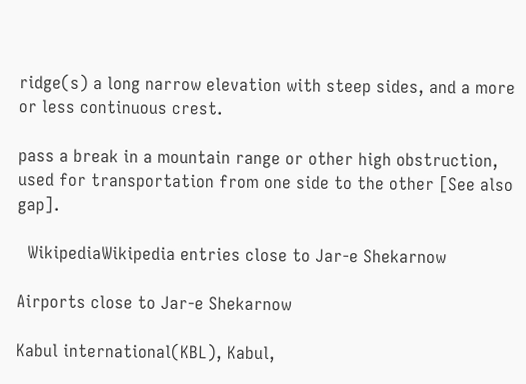ridge(s) a long narrow elevation with steep sides, and a more or less continuous crest.

pass a break in a mountain range or other high obstruction, used for transportation from one side to the other [See also gap].

  WikipediaWikipedia entries close to Jar-e Shekarnow

Airports close to Jar-e Shekarnow

Kabul international(KBL), Kabul,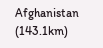Afghanistan (143.1km)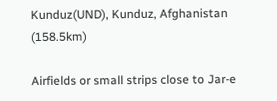Kunduz(UND), Kunduz, Afghanistan (158.5km)

Airfields or small strips close to Jar-e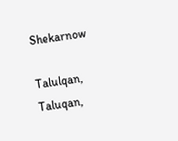Shekarnow

Talulqan, Taluqan,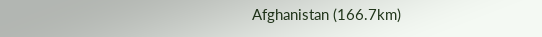Afghanistan (166.7km)